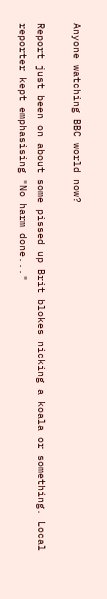Anyone watching BBC world now?

Report just been on about some pissed up Brit blokes nicking a koala or something. Local reporter kept emphasising "No harm done..."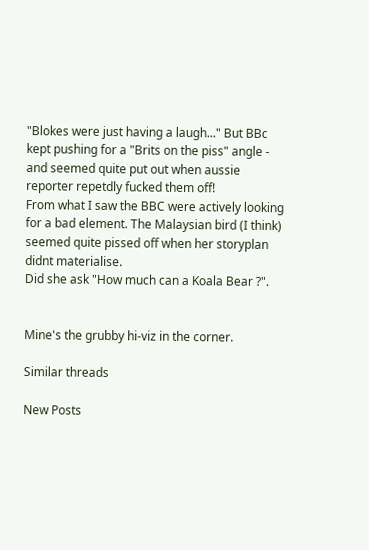"Blokes were just having a laugh..." But BBc kept pushing for a "Brits on the piss" angle - and seemed quite put out when aussie reporter repetdly fucked them off!
From what I saw the BBC were actively looking for a bad element. The Malaysian bird (I think) seemed quite pissed off when her storyplan didnt materialise.
Did she ask "How much can a Koala Bear ?".


Mine's the grubby hi-viz in the corner.

Similar threads

New Posts